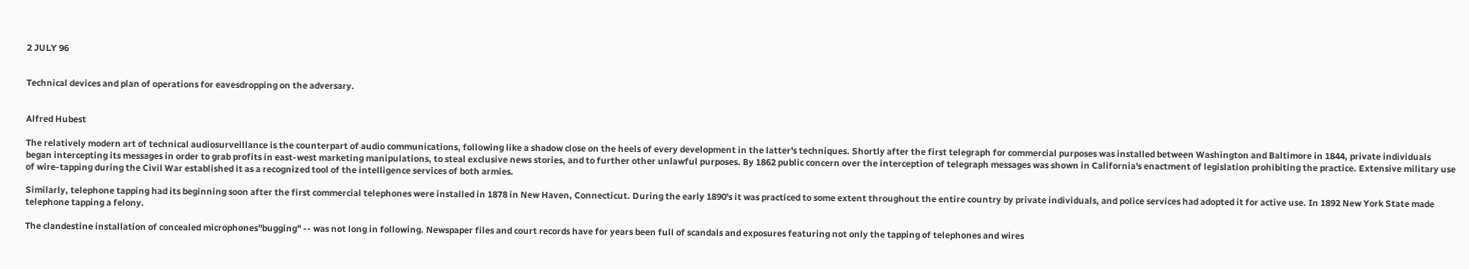2 JULY 96


Technical devices and plan of operations for eavesdropping on the adversary.


Alfred Hubest

The relatively modern art of technical audiosurveillance is the counterpart of audio communications, following like a shadow close on the heels of every development in the latter's techniques. Shortly after the first telegraph for commercial purposes was installed between Washington and Baltimore in 1844, private individuals began intercepting its messages in order to grab profits in east-west marketing manipulations, to steal exclusive news stories, and to further other unlawful purposes. By 1862 public concern over the interception of telegraph messages was shown in California's enactment of legislation prohibiting the practice. Extensive military use of wire-tapping during the Civil War established it as a recognized tool of the intelligence services of both armies.

Similarly, telephone tapping had its beginning soon after the first commercial telephones were installed in 1878 in New Haven, Connecticut. During the early 1890's it was practiced to some extent throughout the entire country by private individuals, and police services had adopted it for active use. In 1892 New York State made telephone tapping a felony.

The clandestine installation of concealed microphones"bugging" -- was not long in following. Newspaper files and court records have for years been full of scandals and exposures featuring not only the tapping of telephones and wires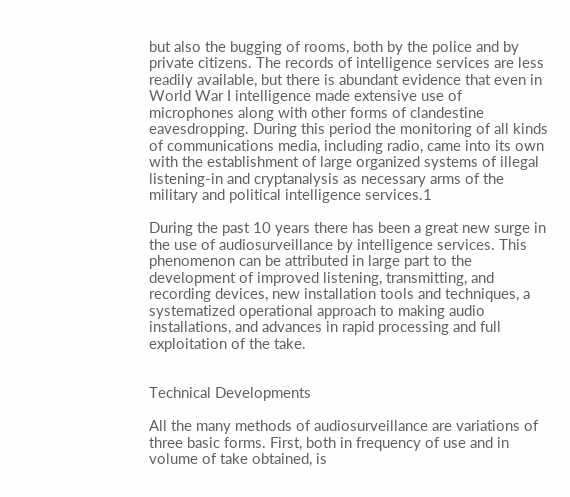but also the bugging of rooms, both by the police and by private citizens. The records of intelligence services are less readily available, but there is abundant evidence that even in World War I intelligence made extensive use of microphones along with other forms of clandestine eavesdropping. During this period the monitoring of all kinds of communications media, including radio, came into its own with the establishment of large organized systems of illegal listening-in and cryptanalysis as necessary arms of the military and political intelligence services.1

During the past 10 years there has been a great new surge in the use of audiosurveillance by intelligence services. This phenomenon can be attributed in large part to the development of improved listening, transmitting, and recording devices, new installation tools and techniques, a systematized operational approach to making audio installations, and advances in rapid processing and full exploitation of the take.


Technical Developments

All the many methods of audiosurveillance are variations of three basic forms. First, both in frequency of use and in volume of take obtained, is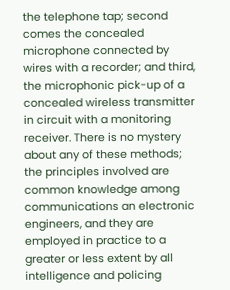the telephone tap; second comes the concealed microphone connected by wires with a recorder; and third, the microphonic pick-up of a concealed wireless transmitter in circuit with a monitoring receiver. There is no mystery about any of these methods; the principles involved are common knowledge among communications an electronic engineers, and they are employed in practice to a greater or less extent by all intelligence and policing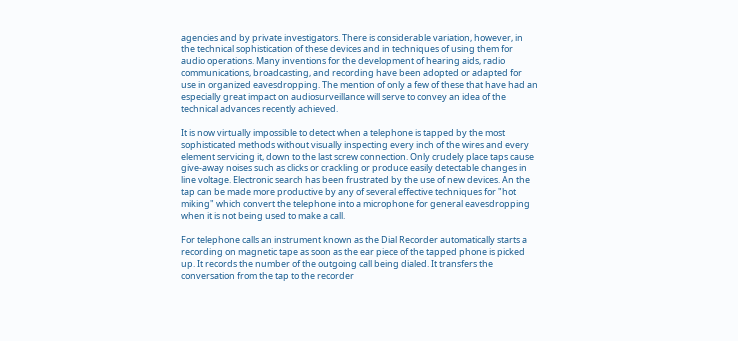agencies and by private investigators. There is considerable variation, however, in the technical sophistication of these devices and in techniques of using them for audio operations. Many inventions for the development of hearing aids, radio communications, broadcasting, and recording have been adopted or adapted for use in organized eavesdropping. The mention of only a few of these that have had an especially great impact on audiosurveillance will serve to convey an idea of the technical advances recently achieved.

It is now virtually impossible to detect when a telephone is tapped by the most sophisticated methods without visually inspecting every inch of the wires and every element servicing it, down to the last screw connection. Only crudely place taps cause give-away noises such as clicks or crackling or produce easily detectable changes in line voltage. Electronic search has been frustrated by the use of new devices. An the tap can be made more productive by any of several effective techniques for "hot miking" which convert the telephone into a microphone for general eavesdropping when it is not being used to make a call.

For telephone calls an instrument known as the Dial Recorder automatically starts a recording on magnetic tape as soon as the ear piece of the tapped phone is picked up. It records the number of the outgoing call being dialed. It transfers the conversation from the tap to the recorder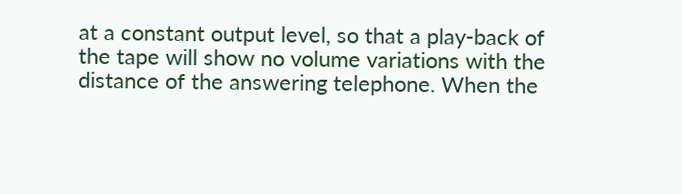at a constant output level, so that a play-back of the tape will show no volume variations with the distance of the answering telephone. When the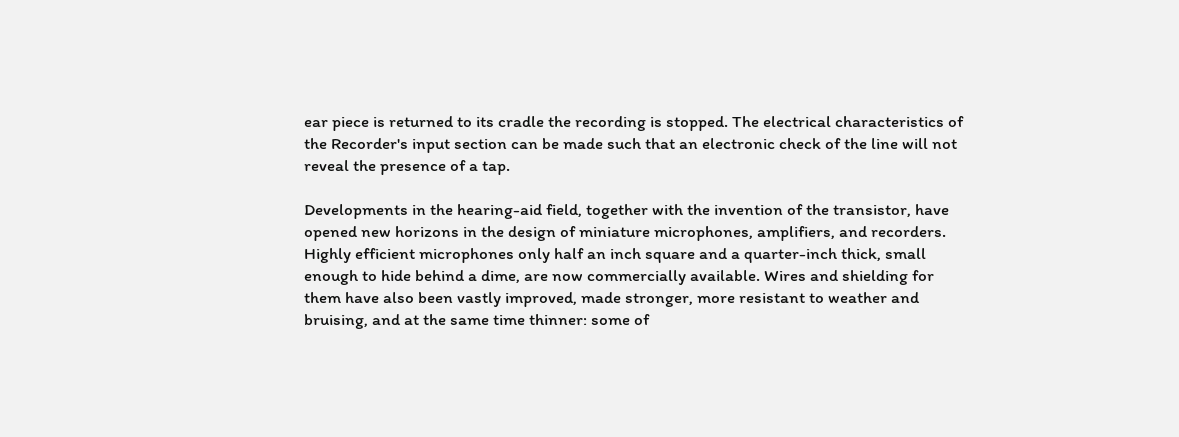ear piece is returned to its cradle the recording is stopped. The electrical characteristics of the Recorder's input section can be made such that an electronic check of the line will not reveal the presence of a tap.

Developments in the hearing-aid field, together with the invention of the transistor, have opened new horizons in the design of miniature microphones, amplifiers, and recorders. Highly efficient microphones only half an inch square and a quarter-inch thick, small enough to hide behind a dime, are now commercially available. Wires and shielding for them have also been vastly improved, made stronger, more resistant to weather and bruising, and at the same time thinner: some of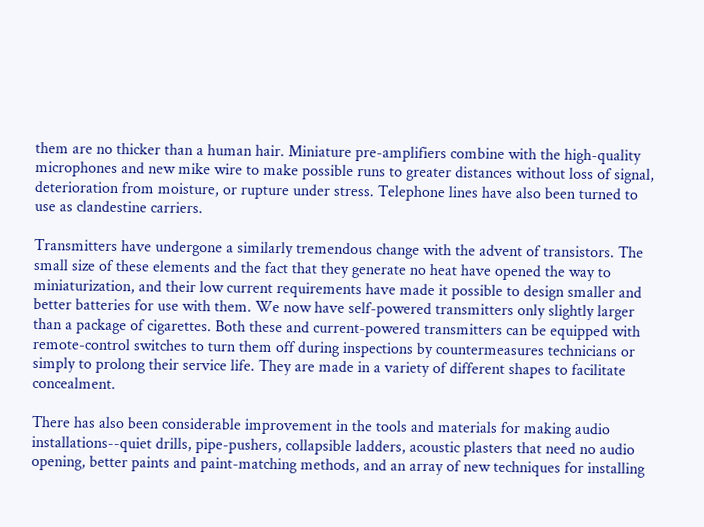them are no thicker than a human hair. Miniature pre-amplifiers combine with the high-quality microphones and new mike wire to make possible runs to greater distances without loss of signal, deterioration from moisture, or rupture under stress. Telephone lines have also been turned to use as clandestine carriers.

Transmitters have undergone a similarly tremendous change with the advent of transistors. The small size of these elements and the fact that they generate no heat have opened the way to miniaturization, and their low current requirements have made it possible to design smaller and better batteries for use with them. We now have self-powered transmitters only slightly larger than a package of cigarettes. Both these and current-powered transmitters can be equipped with remote-control switches to turn them off during inspections by countermeasures technicians or simply to prolong their service life. They are made in a variety of different shapes to facilitate concealment.

There has also been considerable improvement in the tools and materials for making audio installations--quiet drills, pipe-pushers, collapsible ladders, acoustic plasters that need no audio opening, better paints and paint-matching methods, and an array of new techniques for installing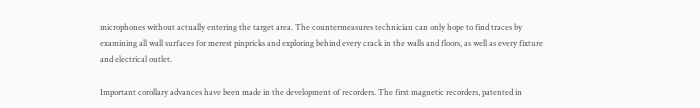microphones without actually entering the target area. The countermeasures technician can only hope to find traces by examining all wall surfaces for merest pinpricks and exploring behind every crack in the walls and floors, as well as every fixture and electrical outlet.

Important corollary advances have been made in the development of recorders. The first magnetic recorders, patented in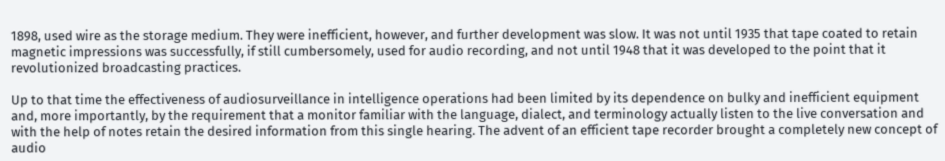1898, used wire as the storage medium. They were inefficient, however, and further development was slow. It was not until 1935 that tape coated to retain magnetic impressions was successfully, if still cumbersomely, used for audio recording, and not until 1948 that it was developed to the point that it revolutionized broadcasting practices.

Up to that time the effectiveness of audiosurveillance in intelligence operations had been limited by its dependence on bulky and inefficient equipment and, more importantly, by the requirement that a monitor familiar with the language, dialect, and terminology actually listen to the live conversation and with the help of notes retain the desired information from this single hearing. The advent of an efficient tape recorder brought a completely new concept of audio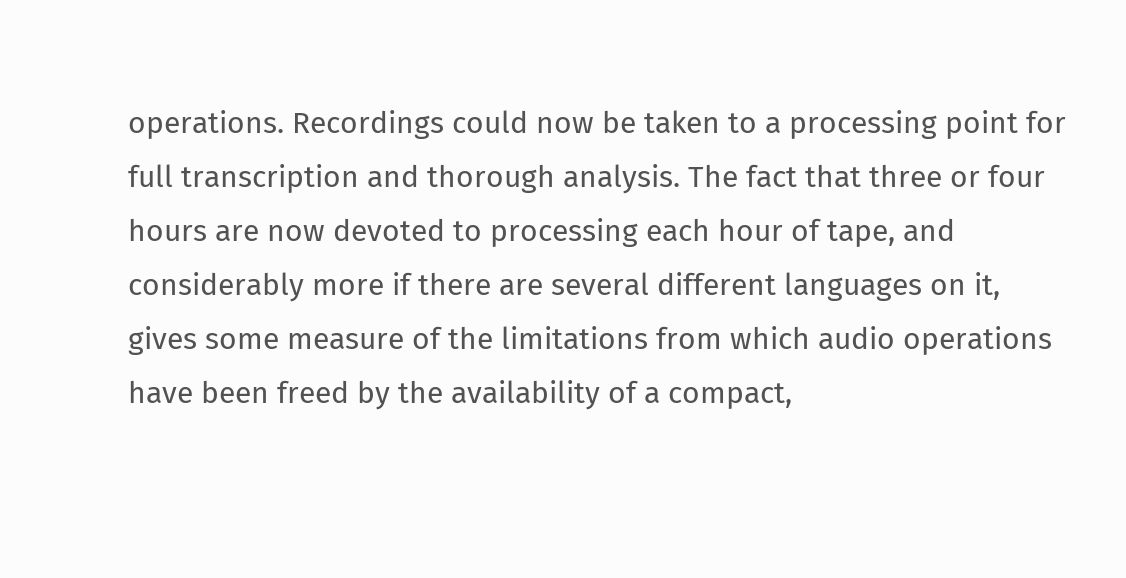operations. Recordings could now be taken to a processing point for full transcription and thorough analysis. The fact that three or four hours are now devoted to processing each hour of tape, and considerably more if there are several different languages on it, gives some measure of the limitations from which audio operations have been freed by the availability of a compact,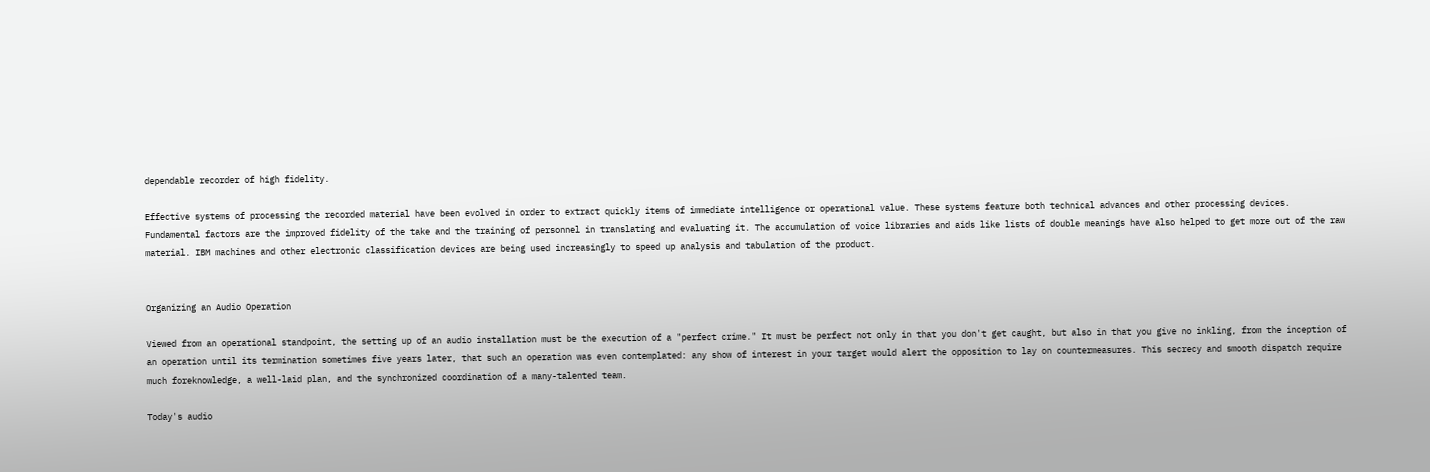dependable recorder of high fidelity.

Effective systems of processing the recorded material have been evolved in order to extract quickly items of immediate intelligence or operational value. These systems feature both technical advances and other processing devices. Fundamental factors are the improved fidelity of the take and the training of personnel in translating and evaluating it. The accumulation of voice libraries and aids like lists of double meanings have also helped to get more out of the raw material. IBM machines and other electronic classification devices are being used increasingly to speed up analysis and tabulation of the product.


Organizing an Audio Operation

Viewed from an operational standpoint, the setting up of an audio installation must be the execution of a "perfect crime." It must be perfect not only in that you don't get caught, but also in that you give no inkling, from the inception of an operation until its termination sometimes five years later, that such an operation was even contemplated: any show of interest in your target would alert the opposition to lay on countermeasures. This secrecy and smooth dispatch require much foreknowledge, a well-laid plan, and the synchronized coordination of a many-talented team.

Today's audio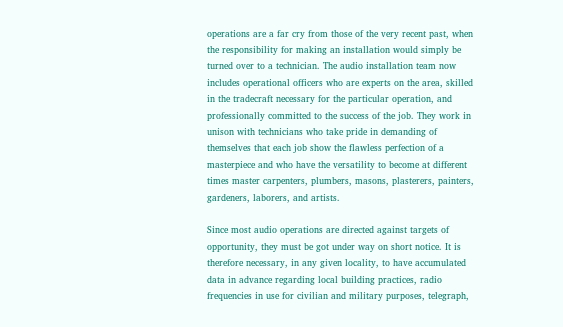operations are a far cry from those of the very recent past, when the responsibility for making an installation would simply be turned over to a technician. The audio installation team now includes operational officers who are experts on the area, skilled in the tradecraft necessary for the particular operation, and professionally committed to the success of the job. They work in unison with technicians who take pride in demanding of themselves that each job show the flawless perfection of a masterpiece and who have the versatility to become at different times master carpenters, plumbers, masons, plasterers, painters, gardeners, laborers, and artists.

Since most audio operations are directed against targets of opportunity, they must be got under way on short notice. It is therefore necessary, in any given locality, to have accumulated data in advance regarding local building practices, radio frequencies in use for civilian and military purposes, telegraph,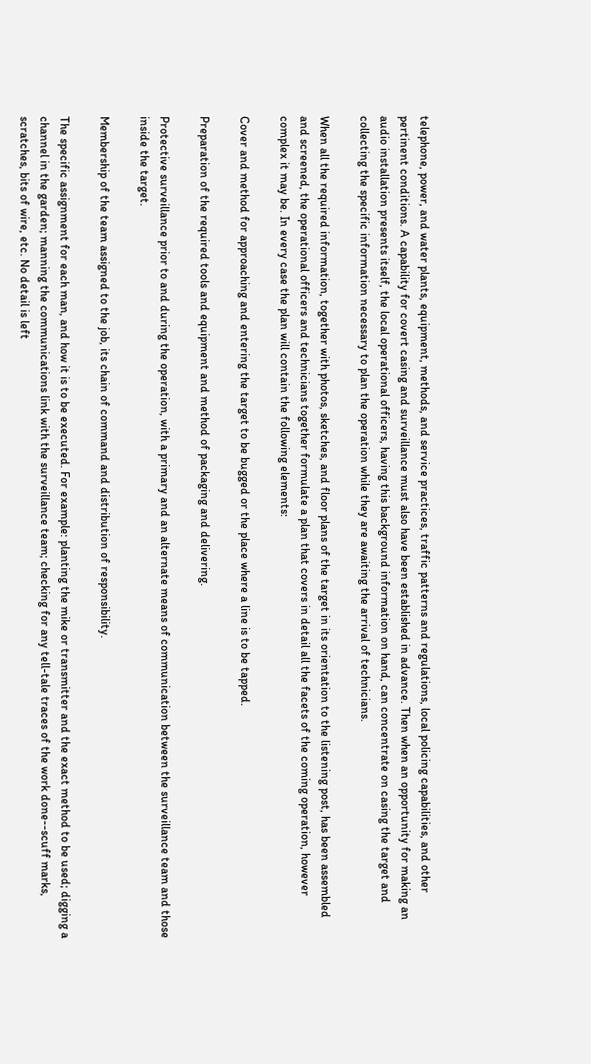telephone, power, and water plants, equipment, methods, and service practices, traffic patterns and regulations, local policing capabilities, and other pertinent conditions. A capability for covert casing and surveillance must also have been established in advance. Then when an opportunity for making an audio installation presents itself, the local operational officers, having this background information on hand, can concentrate on casing the target and collecting the specific information necessary to plan the operation while they are awaiting the arrival of technicians.

When all the required information, together with photos, sketches, and floor plans of the target in its orientation to the listening post, has been assembled and screened, the operational officers and technicians together formulate a plan that covers in detail all the facets of the coming operation, however complex it may be. In every case the plan will contain the following elements:

Cover and method for approaching and entering the target to be bugged or the place where a line is to be tapped.

Preparation of the required tools and equipment and method of packaging and delivering.

Protective surveillance prior to and during the operation, with a primary and an alternate means of communication between the surveillance team and those inside the target.

Membership of the team assigned to the job, its chain of command and distribution of responsibility.

The specific assignment for each man, and how it is to be executed. For example: planting the mike or transmitter and the exact method to be used; digging a channel in the garden; manning the communications link with the surveillance team; checking for any tell-tale traces of the work done--scuff marks, scratches, bits of wire, etc. No detail is left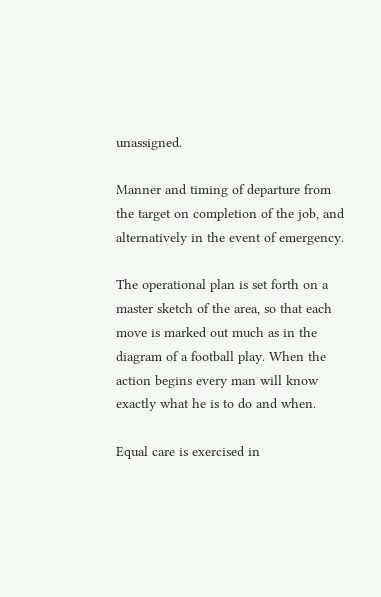unassigned.

Manner and timing of departure from the target on completion of the job, and alternatively in the event of emergency.

The operational plan is set forth on a master sketch of the area, so that each move is marked out much as in the diagram of a football play. When the action begins every man will know exactly what he is to do and when.

Equal care is exercised in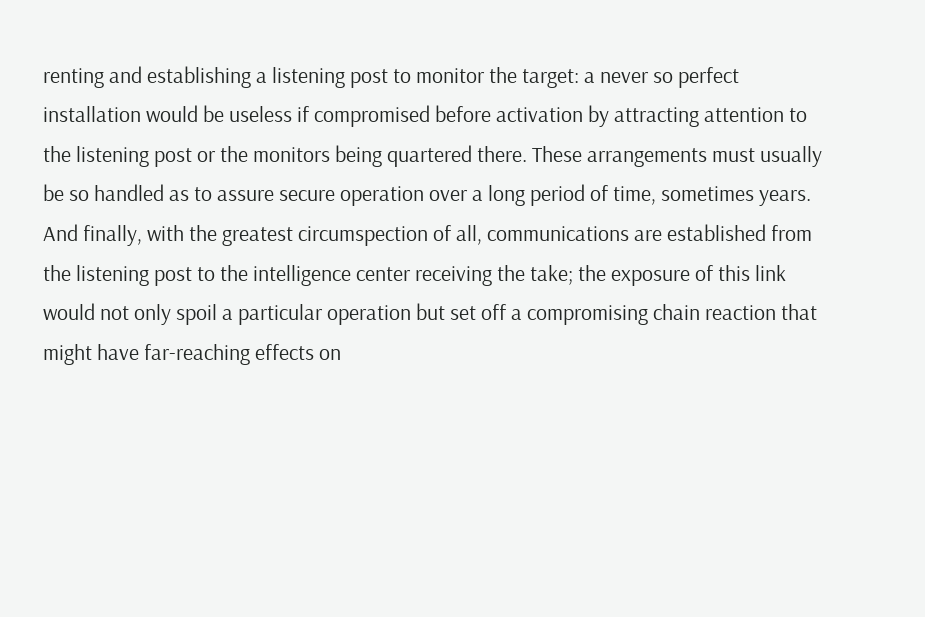renting and establishing a listening post to monitor the target: a never so perfect installation would be useless if compromised before activation by attracting attention to the listening post or the monitors being quartered there. These arrangements must usually be so handled as to assure secure operation over a long period of time, sometimes years. And finally, with the greatest circumspection of all, communications are established from the listening post to the intelligence center receiving the take; the exposure of this link would not only spoil a particular operation but set off a compromising chain reaction that might have far-reaching effects on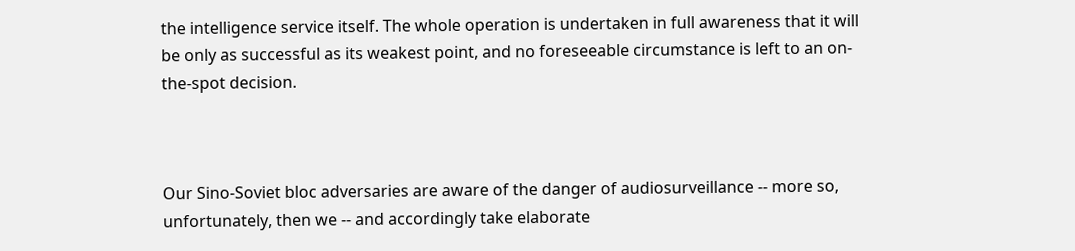the intelligence service itself. The whole operation is undertaken in full awareness that it will be only as successful as its weakest point, and no foreseeable circumstance is left to an on-the-spot decision.



Our Sino-Soviet bloc adversaries are aware of the danger of audiosurveillance -- more so, unfortunately, then we -- and accordingly take elaborate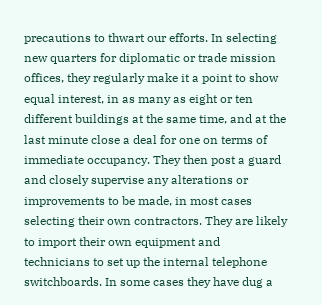precautions to thwart our efforts. In selecting new quarters for diplomatic or trade mission offices, they regularly make it a point to show equal interest, in as many as eight or ten different buildings at the same time, and at the last minute close a deal for one on terms of immediate occupancy. They then post a guard and closely supervise any alterations or improvements to be made, in most cases selecting their own contractors. They are likely to import their own equipment and technicians to set up the internal telephone switchboards. In some cases they have dug a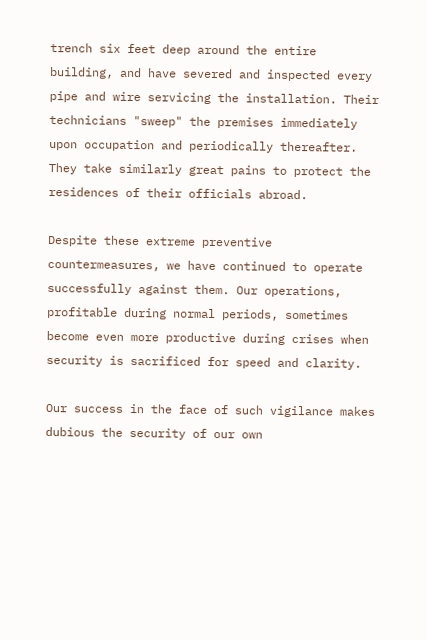trench six feet deep around the entire building, and have severed and inspected every pipe and wire servicing the installation. Their technicians "sweep" the premises immediately upon occupation and periodically thereafter. They take similarly great pains to protect the residences of their officials abroad.

Despite these extreme preventive countermeasures, we have continued to operate successfully against them. Our operations, profitable during normal periods, sometimes become even more productive during crises when security is sacrificed for speed and clarity.

Our success in the face of such vigilance makes dubious the security of our own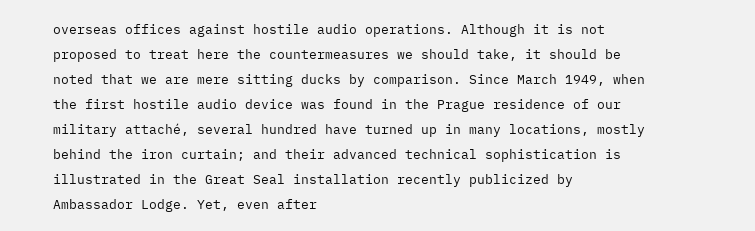overseas offices against hostile audio operations. Although it is not proposed to treat here the countermeasures we should take, it should be noted that we are mere sitting ducks by comparison. Since March 1949, when the first hostile audio device was found in the Prague residence of our military attaché, several hundred have turned up in many locations, mostly behind the iron curtain; and their advanced technical sophistication is illustrated in the Great Seal installation recently publicized by Ambassador Lodge. Yet, even after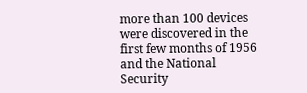more than 100 devices were discovered in the first few months of 1956 and the National Security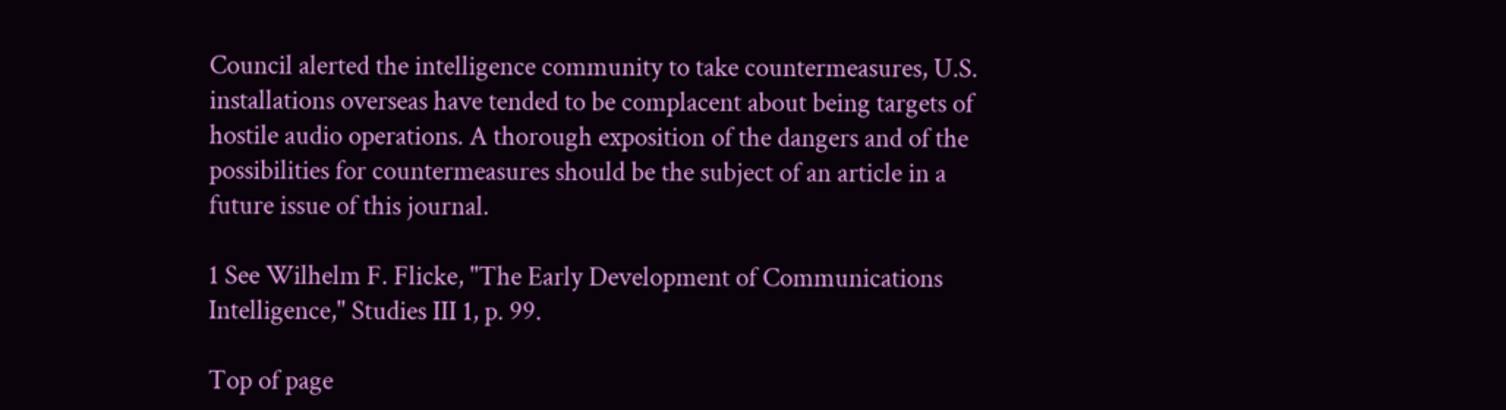Council alerted the intelligence community to take countermeasures, U.S. installations overseas have tended to be complacent about being targets of hostile audio operations. A thorough exposition of the dangers and of the possibilities for countermeasures should be the subject of an article in a future issue of this journal.

1 See Wilhelm F. Flicke, "The Early Development of Communications Intelligence," Studies III 1, p. 99.

Top of page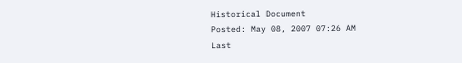Historical Document
Posted: May 08, 2007 07:26 AM
Last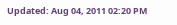Updated: Aug 04, 2011 02:20 PM